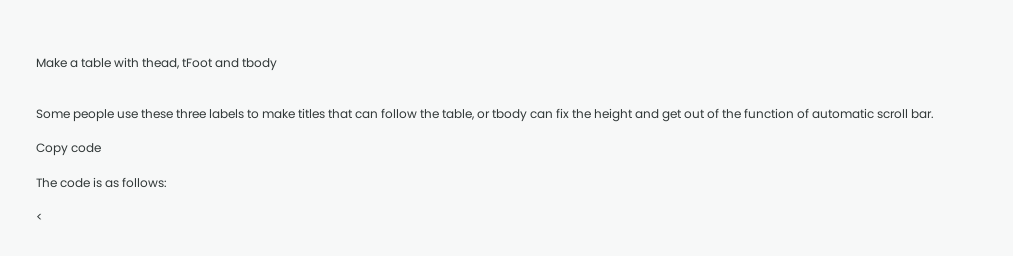Make a table with thead, tFoot and tbody


Some people use these three labels to make titles that can follow the table, or tbody can fix the height and get out of the function of automatic scroll bar.

Copy code

The code is as follows:

<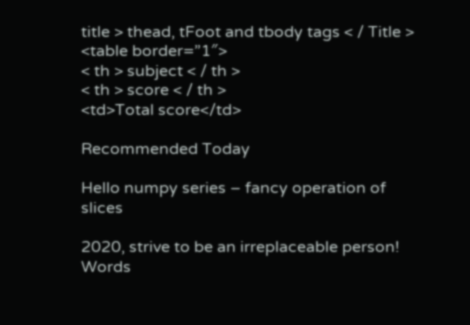title > thead, tFoot and tbody tags < / Title >
<table border=”1″>
< th > subject < / th >
< th > score < / th >
<td>Total score</td>

Recommended Today

Hello numpy series – fancy operation of slices

2020, strive to be an irreplaceable person! Words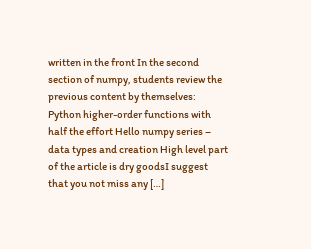written in the front In the second section of numpy, students review the previous content by themselves: Python higher-order functions with half the effort Hello numpy series – data types and creation High level part of the article is dry goodsI suggest that you not miss any […]